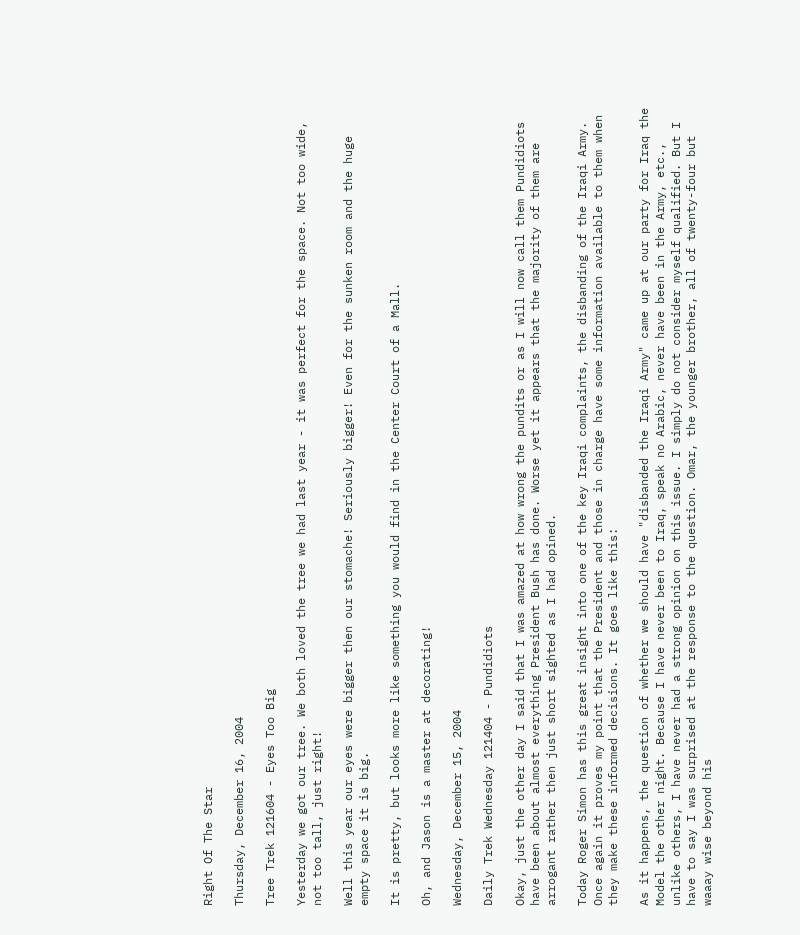Right Of The Star

Thursday, December 16, 2004

Tree Trek 121604 - Eyes Too Big

Yesterday we got our tree. We both loved the tree we had last year - it was perfect for the space. Not too wide, not too tall, just right!

Well this year our eyes were bigger then our stomache! Seriously bigger! Even for the sunken room and the huge empty space it is big.

It is pretty, but looks more like something you would find in the Center Court of a Mall.

Oh, and Jason is a master at decorating!

Wednesday, December 15, 2004

Daily Trek Wednesday 121404 - Pundidiots

Okay, just the other day I said that I was amazed at how wrong the pundits or as I will now call them Pundidiots have been about almost everything President Bush has done. Worse yet it appears that the majority of them are arrogant rather then just short sighted as I had opined.

Today Roger Simon has this great insight into one of the key Iraqi complaints, the disbanding of the Iraqi Army. Once again it proves my point that the President and those in charge have some information available to them when they make these informed decisions. It goes like this:

As it happens, the question of whether we should have "disbanded the Iraqi Army" came up at our party for Iraq the Model the other night. Because I have never been to Iraq, speak no Arabic, never have been in the Army, etc., unlike others, I have never had a strong opinion on this issue. I simply do not consider myself qualified. But I have to say I was surprised at the response to the question. Omar, the younger brother, all of twenty-four but waaay wise beyond his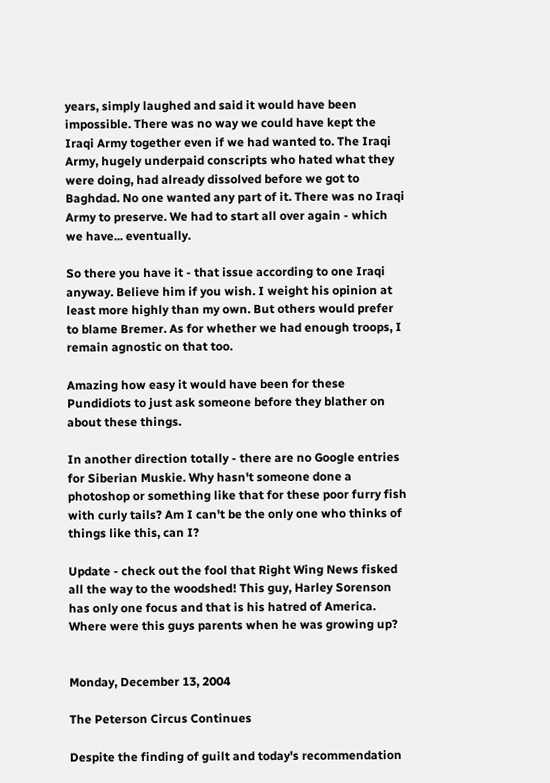years, simply laughed and said it would have been impossible. There was no way we could have kept the Iraqi Army together even if we had wanted to. The Iraqi Army, hugely underpaid conscripts who hated what they were doing, had already dissolved before we got to Baghdad. No one wanted any part of it. There was no Iraqi Army to preserve. We had to start all over again - which we have... eventually.

So there you have it - that issue according to one Iraqi anyway. Believe him if you wish. I weight his opinion at least more highly than my own. But others would prefer to blame Bremer. As for whether we had enough troops, I remain agnostic on that too.

Amazing how easy it would have been for these Pundidiots to just ask someone before they blather on about these things.

In another direction totally - there are no Google entries for Siberian Muskie. Why hasn't someone done a photoshop or something like that for these poor furry fish with curly tails? Am I can't be the only one who thinks of things like this, can I?

Update - check out the fool that Right Wing News fisked all the way to the woodshed! This guy, Harley Sorenson has only one focus and that is his hatred of America. Where were this guys parents when he was growing up?


Monday, December 13, 2004

The Peterson Circus Continues

Despite the finding of guilt and today's recommendation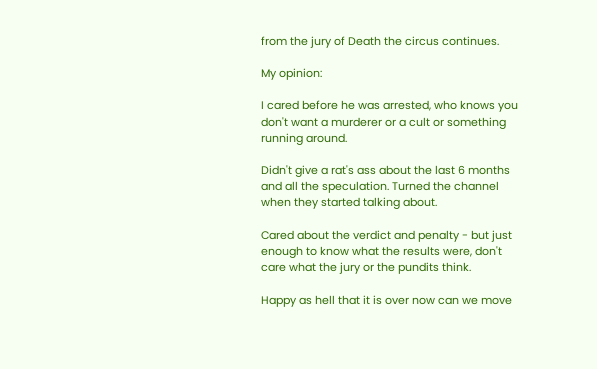from the jury of Death the circus continues.

My opinion:

I cared before he was arrested, who knows you don't want a murderer or a cult or something running around.

Didn't give a rat's ass about the last 6 months and all the speculation. Turned the channel when they started talking about.

Cared about the verdict and penalty - but just enough to know what the results were, don't care what the jury or the pundits think.

Happy as hell that it is over now can we move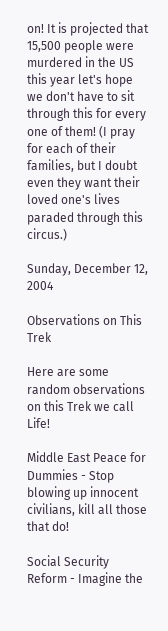on! It is projected that 15,500 people were murdered in the US this year let's hope we don't have to sit through this for every one of them! (I pray for each of their families, but I doubt even they want their loved one's lives paraded through this circus.)

Sunday, December 12, 2004

Observations on This Trek

Here are some random observations on this Trek we call Life!

Middle East Peace for Dummies - Stop blowing up innocent civilians, kill all those that do!

Social Security Reform - Imagine the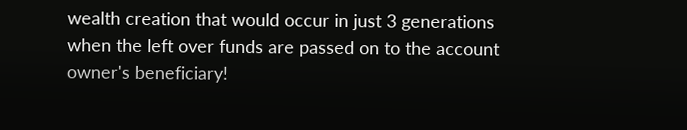wealth creation that would occur in just 3 generations when the left over funds are passed on to the account owner's beneficiary!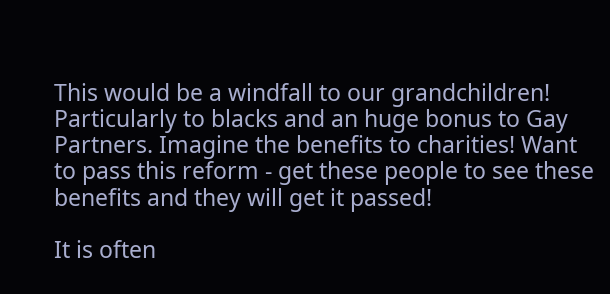This would be a windfall to our grandchildren! Particularly to blacks and an huge bonus to Gay Partners. Imagine the benefits to charities! Want to pass this reform - get these people to see these benefits and they will get it passed!

It is often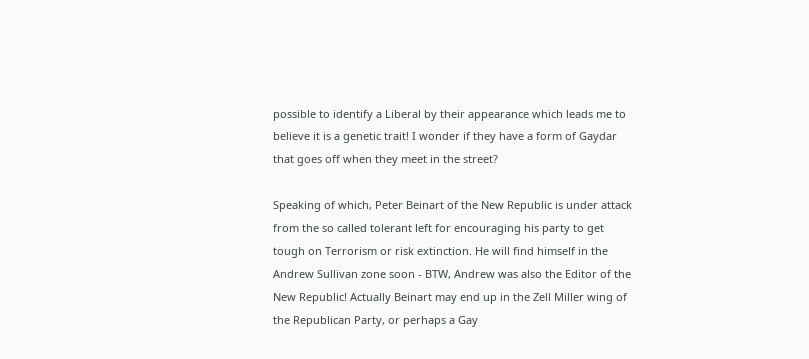possible to identify a Liberal by their appearance which leads me to believe it is a genetic trait! I wonder if they have a form of Gaydar that goes off when they meet in the street?

Speaking of which, Peter Beinart of the New Republic is under attack from the so called tolerant left for encouraging his party to get tough on Terrorism or risk extinction. He will find himself in the Andrew Sullivan zone soon - BTW, Andrew was also the Editor of the New Republic! Actually Beinart may end up in the Zell Miller wing of the Republican Party, or perhaps a Gay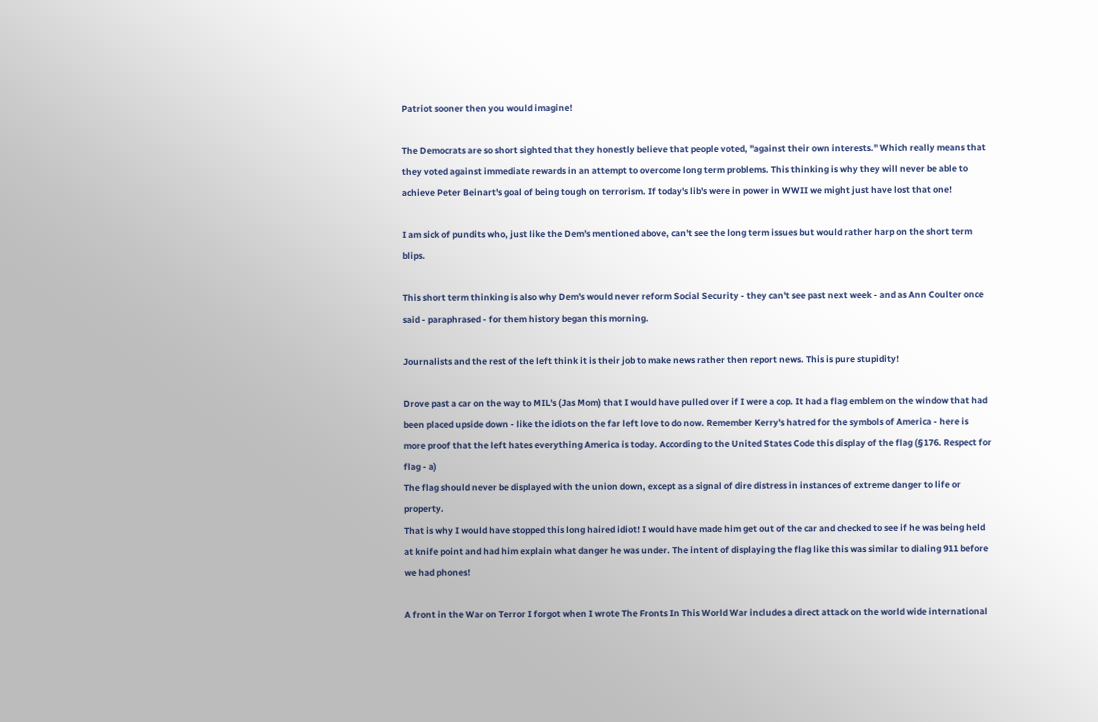Patriot sooner then you would imagine!

The Democrats are so short sighted that they honestly believe that people voted, "against their own interests." Which really means that they voted against immediate rewards in an attempt to overcome long term problems. This thinking is why they will never be able to achieve Peter Beinart's goal of being tough on terrorism. If today's lib's were in power in WWII we might just have lost that one!

I am sick of pundits who, just like the Dem's mentioned above, can't see the long term issues but would rather harp on the short term blips.

This short term thinking is also why Dem's would never reform Social Security - they can't see past next week - and as Ann Coulter once said - paraphrased - for them history began this morning.

Journalists and the rest of the left think it is their job to make news rather then report news. This is pure stupidity!

Drove past a car on the way to MIL's (Jas Mom) that I would have pulled over if I were a cop. It had a flag emblem on the window that had been placed upside down - like the idiots on the far left love to do now. Remember Kerry's hatred for the symbols of America - here is more proof that the left hates everything America is today. According to the United States Code this display of the flag (§176. Respect for flag - a)
The flag should never be displayed with the union down, except as a signal of dire distress in instances of extreme danger to life or property.
That is why I would have stopped this long haired idiot! I would have made him get out of the car and checked to see if he was being held at knife point and had him explain what danger he was under. The intent of displaying the flag like this was similar to dialing 911 before we had phones!

A front in the War on Terror I forgot when I wrote The Fronts In This World War includes a direct attack on the world wide international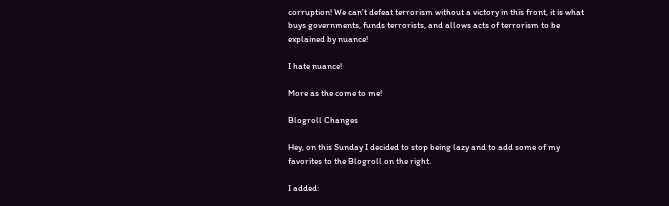corruption! We can't defeat terrorism without a victory in this front, it is what buys governments, funds terrorists, and allows acts of terrorism to be explained by nuance!

I hate nuance!

More as the come to me!

Blogroll Changes

Hey, on this Sunday I decided to stop being lazy and to add some of my favorites to the Blogroll on the right.

I added: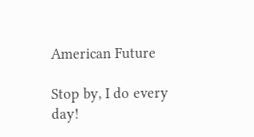American Future

Stop by, I do every day!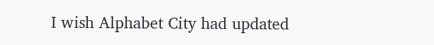I wish Alphabet City had updated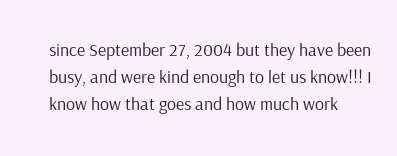since September 27, 2004 but they have been busy, and were kind enough to let us know!!! I know how that goes and how much work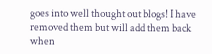goes into well thought out blogs! I have removed them but will add them back when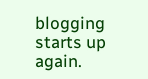blogging starts up again.